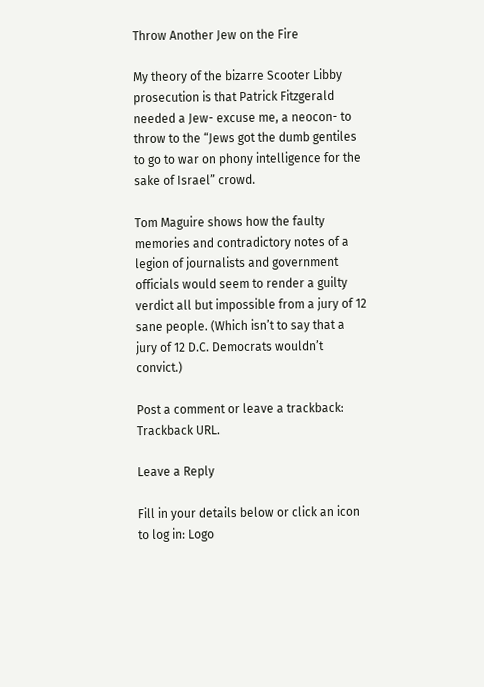Throw Another Jew on the Fire

My theory of the bizarre Scooter Libby prosecution is that Patrick Fitzgerald needed a Jew- excuse me, a neocon- to throw to the “Jews got the dumb gentiles to go to war on phony intelligence for the sake of Israel” crowd.

Tom Maguire shows how the faulty memories and contradictory notes of a legion of journalists and government officials would seem to render a guilty verdict all but impossible from a jury of 12 sane people. (Which isn’t to say that a jury of 12 D.C. Democrats wouldn’t convict.)

Post a comment or leave a trackback: Trackback URL.

Leave a Reply

Fill in your details below or click an icon to log in: Logo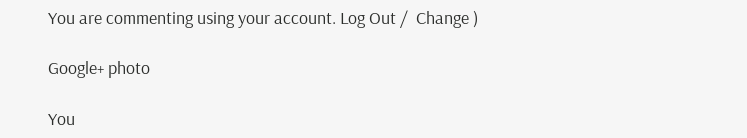You are commenting using your account. Log Out /  Change )

Google+ photo

You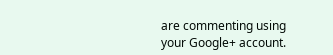are commenting using your Google+ account.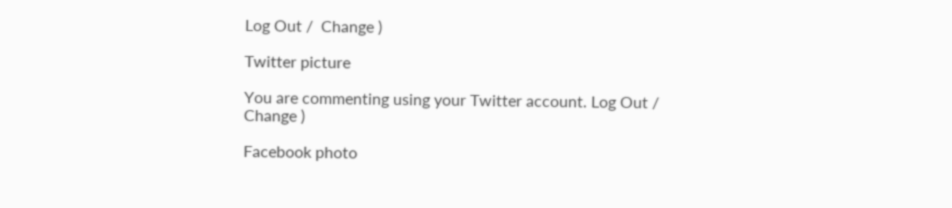Log Out /  Change )

Twitter picture

You are commenting using your Twitter account. Log Out /  Change )

Facebook photo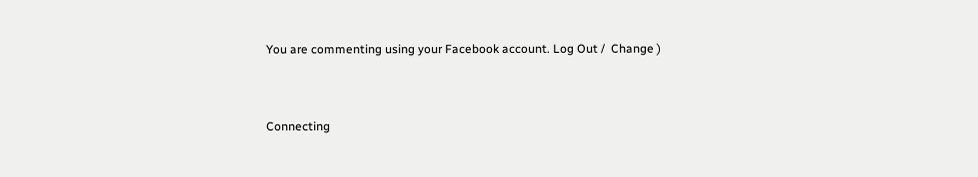You are commenting using your Facebook account. Log Out /  Change )


Connecting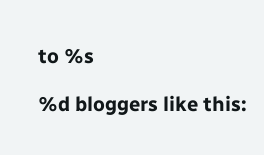to %s

%d bloggers like this: